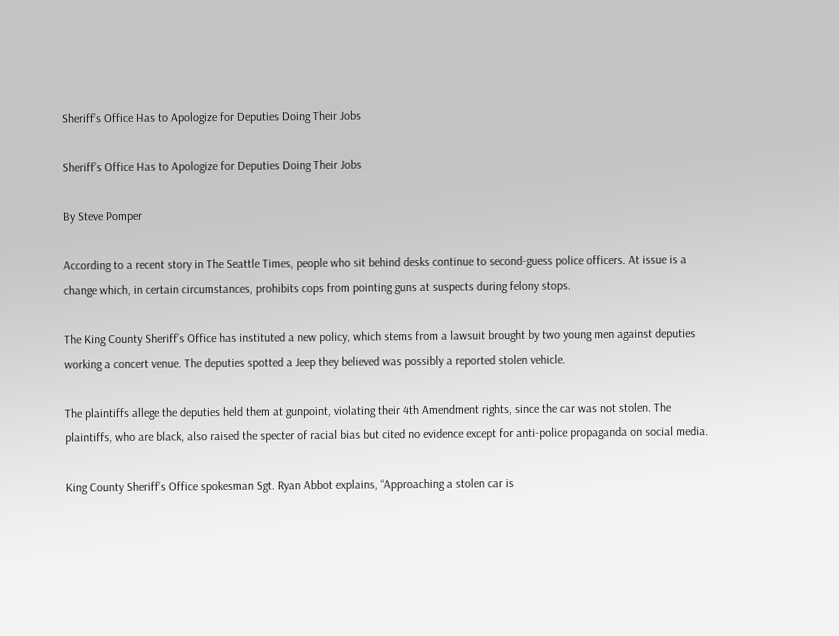Sheriff’s Office Has to Apologize for Deputies Doing Their Jobs

Sheriff’s Office Has to Apologize for Deputies Doing Their Jobs

By Steve Pomper

According to a recent story in The Seattle Times, people who sit behind desks continue to second-guess police officers. At issue is a change which, in certain circumstances, prohibits cops from pointing guns at suspects during felony stops.

The King County Sheriff’s Office has instituted a new policy, which stems from a lawsuit brought by two young men against deputies working a concert venue. The deputies spotted a Jeep they believed was possibly a reported stolen vehicle.

The plaintiffs allege the deputies held them at gunpoint, violating their 4th Amendment rights, since the car was not stolen. The plaintiffs, who are black, also raised the specter of racial bias but cited no evidence except for anti-police propaganda on social media.

King County Sheriff’s Office spokesman Sgt. Ryan Abbot explains, “Approaching a stolen car is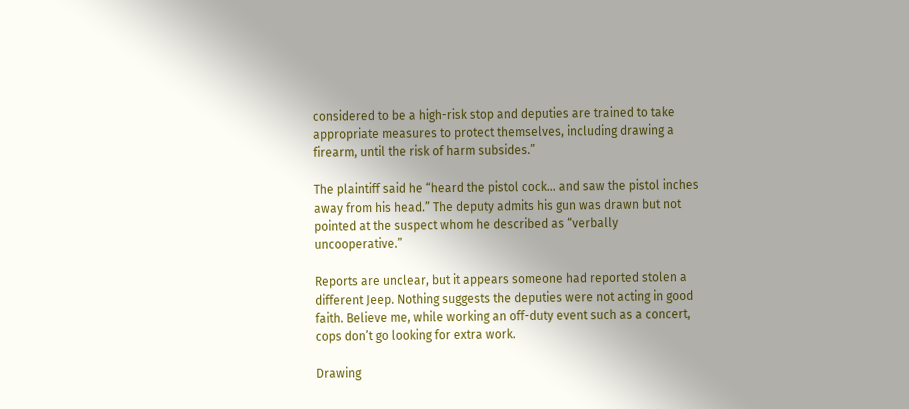considered to be a high-risk stop and deputies are trained to take appropriate measures to protect themselves, including drawing a firearm, until the risk of harm subsides.”

The plaintiff said he “heard the pistol cock… and saw the pistol inches away from his head.” The deputy admits his gun was drawn but not pointed at the suspect whom he described as “verbally uncooperative.”

Reports are unclear, but it appears someone had reported stolen a different Jeep. Nothing suggests the deputies were not acting in good faith. Believe me, while working an off-duty event such as a concert, cops don’t go looking for extra work.

Drawing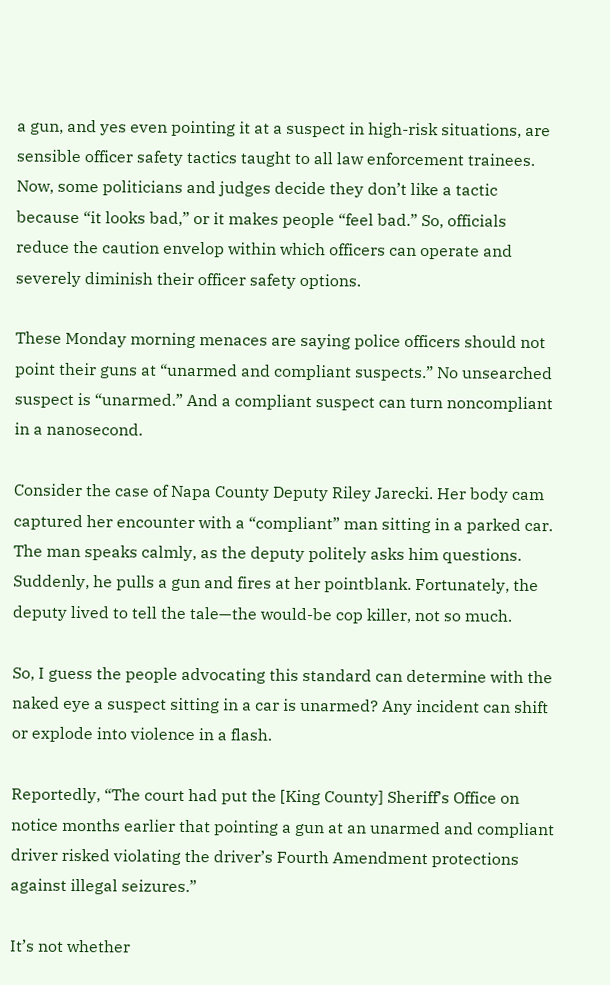a gun, and yes even pointing it at a suspect in high-risk situations, are sensible officer safety tactics taught to all law enforcement trainees. Now, some politicians and judges decide they don’t like a tactic because “it looks bad,” or it makes people “feel bad.” So, officials reduce the caution envelop within which officers can operate and severely diminish their officer safety options.

These Monday morning menaces are saying police officers should not point their guns at “unarmed and compliant suspects.” No unsearched suspect is “unarmed.” And a compliant suspect can turn noncompliant in a nanosecond.

Consider the case of Napa County Deputy Riley Jarecki. Her body cam captured her encounter with a “compliant” man sitting in a parked car. The man speaks calmly, as the deputy politely asks him questions. Suddenly, he pulls a gun and fires at her pointblank. Fortunately, the deputy lived to tell the tale—the would-be cop killer, not so much.

So, I guess the people advocating this standard can determine with the naked eye a suspect sitting in a car is unarmed? Any incident can shift or explode into violence in a flash.

Reportedly, “The court had put the [King County] Sheriff’s Office on notice months earlier that pointing a gun at an unarmed and compliant driver risked violating the driver’s Fourth Amendment protections against illegal seizures.”

It’s not whether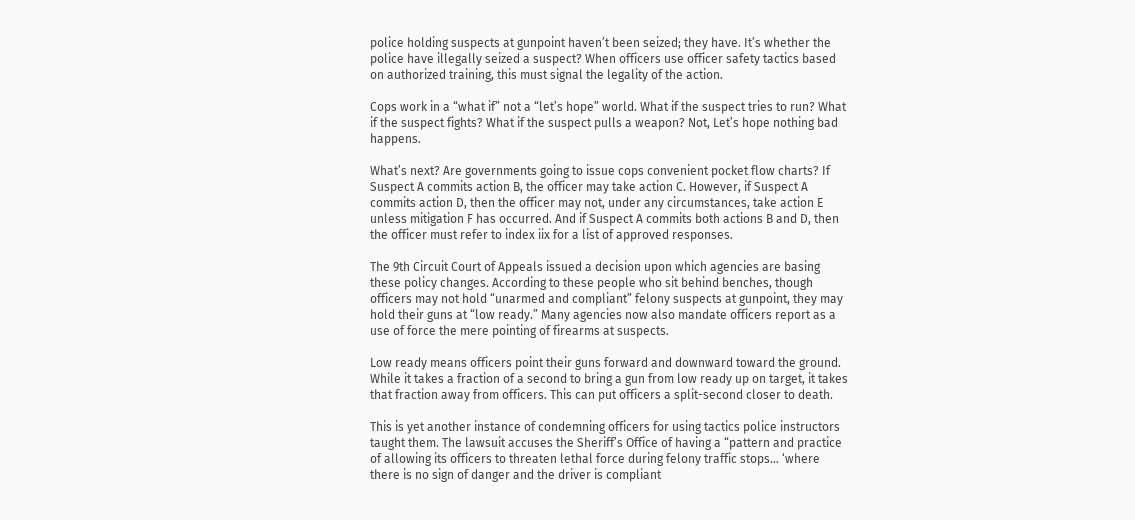police holding suspects at gunpoint haven’t been seized; they have. It’s whether the police have illegally seized a suspect? When officers use officer safety tactics based on authorized training, this must signal the legality of the action.

Cops work in a “what if” not a “let’s hope” world. What if the suspect tries to run? What if the suspect fights? What if the suspect pulls a weapon? Not, Let’s hope nothing bad happens.

What’s next? Are governments going to issue cops convenient pocket flow charts? If Suspect A commits action B, the officer may take action C. However, if Suspect A commits action D, then the officer may not, under any circumstances, take action E unless mitigation F has occurred. And if Suspect A commits both actions B and D, then the officer must refer to index iix for a list of approved responses.

The 9th Circuit Court of Appeals issued a decision upon which agencies are basing these policy changes. According to these people who sit behind benches, though officers may not hold “unarmed and compliant” felony suspects at gunpoint, they may hold their guns at “low ready.” Many agencies now also mandate officers report as a use of force the mere pointing of firearms at suspects.

Low ready means officers point their guns forward and downward toward the ground. While it takes a fraction of a second to bring a gun from low ready up on target, it takes that fraction away from officers. This can put officers a split-second closer to death.

This is yet another instance of condemning officers for using tactics police instructors taught them. The lawsuit accuses the Sheriff’s Office of having a “pattern and practice of allowing its officers to threaten lethal force during felony traffic stops… ‘where there is no sign of danger and the driver is compliant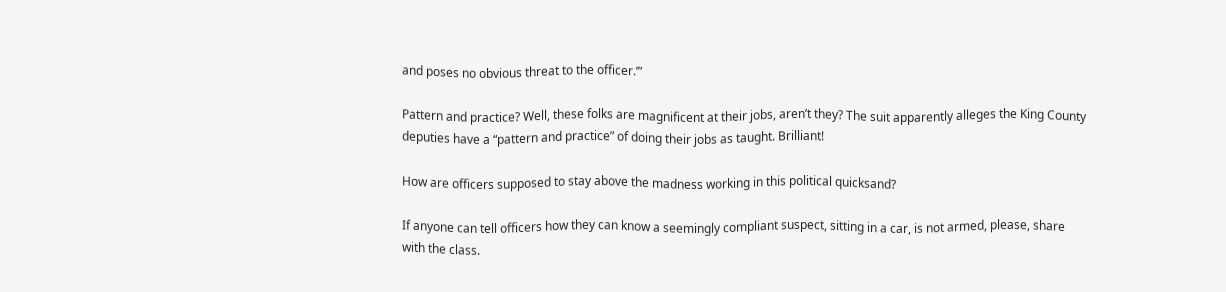and poses no obvious threat to the officer.’”

Pattern and practice? Well, these folks are magnificent at their jobs, aren’t they? The suit apparently alleges the King County deputies have a “pattern and practice” of doing their jobs as taught. Brilliant!

How are officers supposed to stay above the madness working in this political quicksand?

If anyone can tell officers how they can know a seemingly compliant suspect, sitting in a car, is not armed, please, share with the class.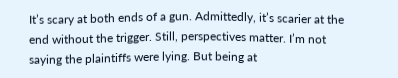It’s scary at both ends of a gun. Admittedly, it’s scarier at the end without the trigger. Still, perspectives matter. I’m not saying the plaintiffs were lying. But being at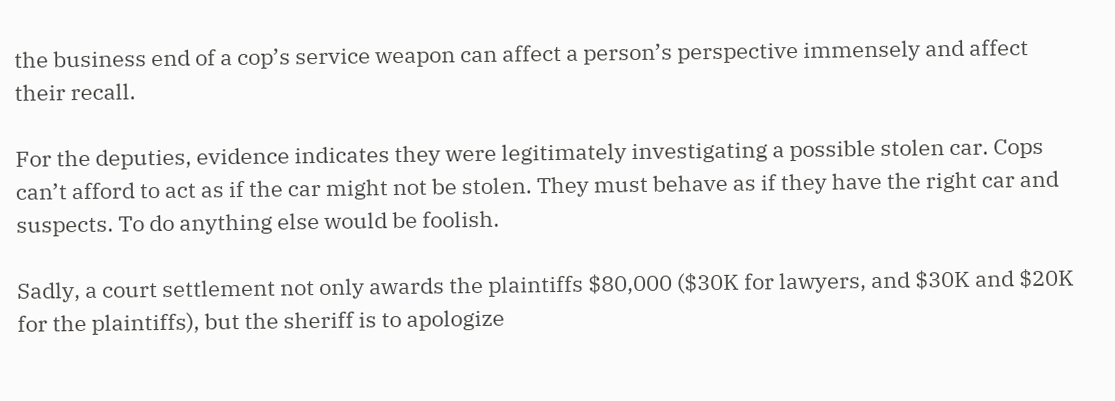the business end of a cop’s service weapon can affect a person’s perspective immensely and affect their recall.

For the deputies, evidence indicates they were legitimately investigating a possible stolen car. Cops can’t afford to act as if the car might not be stolen. They must behave as if they have the right car and suspects. To do anything else would be foolish.

Sadly, a court settlement not only awards the plaintiffs $80,000 ($30K for lawyers, and $30K and $20K for the plaintiffs), but the sheriff is to apologize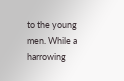to the young men. While a harrowing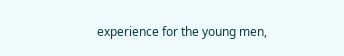experience for the young men,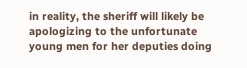in reality, the sheriff will likely be apologizing to the unfortunate young men for her deputies doing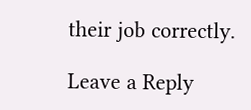their job correctly.

Leave a Reply